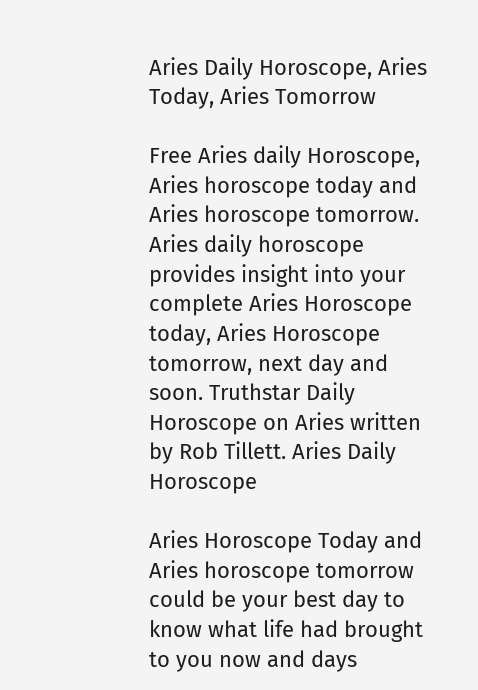Aries Daily Horoscope, Aries Today, Aries Tomorrow

Free Aries daily Horoscope, Aries horoscope today and Aries horoscope tomorrow. Aries daily horoscope provides insight into your complete Aries Horoscope today, Aries Horoscope tomorrow, next day and soon. Truthstar Daily Horoscope on Aries written by Rob Tillett. Aries Daily Horoscope

Aries Horoscope Today and Aries horoscope tomorrow could be your best day to know what life had brought to you now and days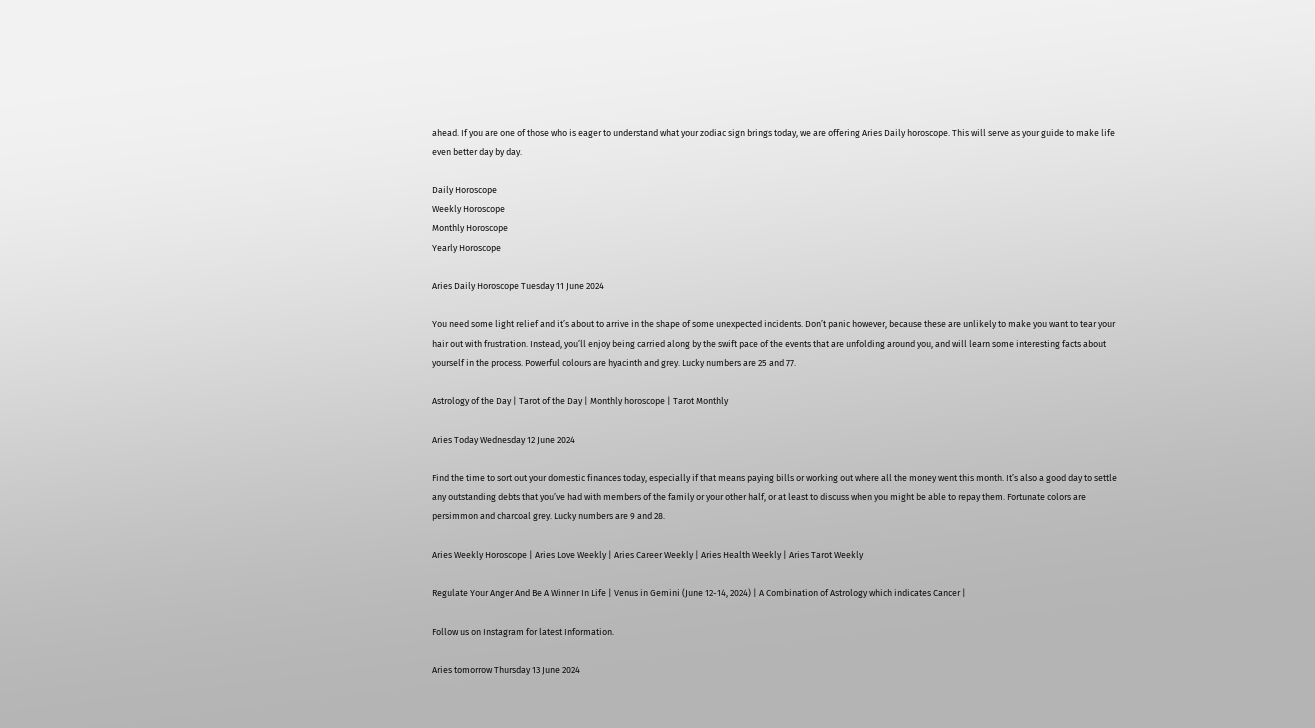ahead. If you are one of those who is eager to understand what your zodiac sign brings today, we are offering Aries Daily horoscope. This will serve as your guide to make life even better day by day.

Daily Horoscope
Weekly Horoscope
Monthly Horoscope
Yearly Horoscope

Aries Daily Horoscope Tuesday 11 June 2024

You need some light relief and it’s about to arrive in the shape of some unexpected incidents. Don’t panic however, because these are unlikely to make you want to tear your hair out with frustration. Instead, you’ll enjoy being carried along by the swift pace of the events that are unfolding around you, and will learn some interesting facts about yourself in the process. Powerful colours are hyacinth and grey. Lucky numbers are 25 and 77.

Astrology of the Day | Tarot of the Day | Monthly horoscope | Tarot Monthly

Aries Today Wednesday 12 June 2024

Find the time to sort out your domestic finances today, especially if that means paying bills or working out where all the money went this month. It’s also a good day to settle any outstanding debts that you’ve had with members of the family or your other half, or at least to discuss when you might be able to repay them. Fortunate colors are persimmon and charcoal grey. Lucky numbers are 9 and 28.

Aries Weekly Horoscope | Aries Love Weekly | Aries Career Weekly | Aries Health Weekly | Aries Tarot Weekly

Regulate Your Anger And Be A Winner In Life | Venus in Gemini (June 12-14, 2024) | A Combination of Astrology which indicates Cancer |

Follow us on Instagram for latest Information.

Aries tomorrow Thursday 13 June 2024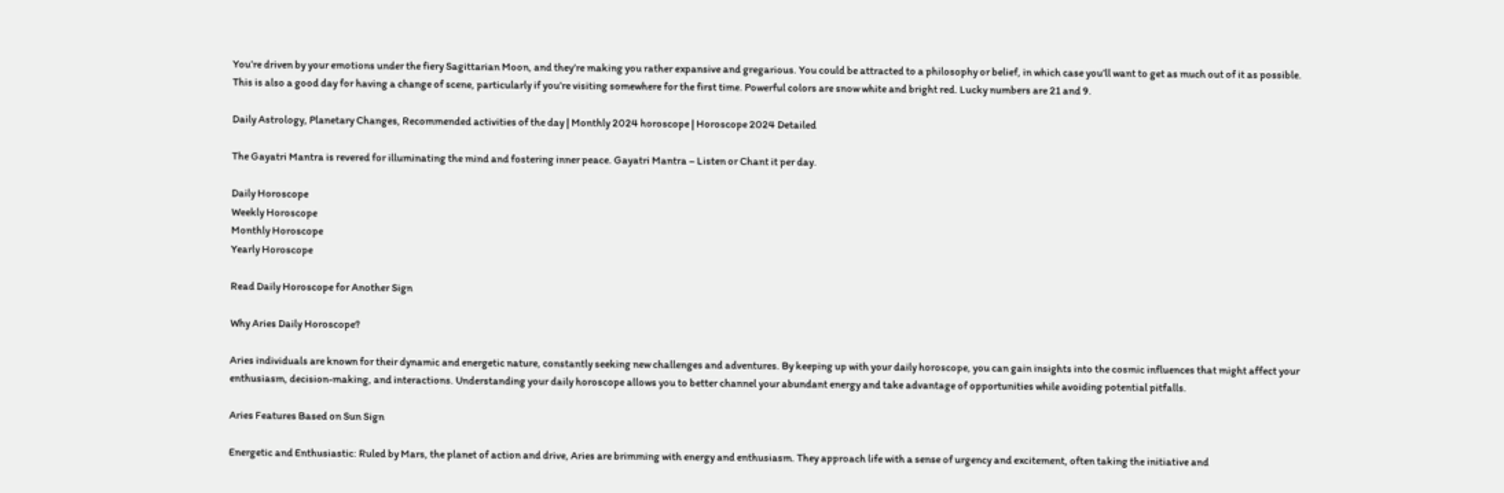You’re driven by your emotions under the fiery Sagittarian Moon, and they’re making you rather expansive and gregarious. You could be attracted to a philosophy or belief, in which case you’ll want to get as much out of it as possible. This is also a good day for having a change of scene, particularly if you’re visiting somewhere for the first time. Powerful colors are snow white and bright red. Lucky numbers are 21 and 9.

Daily Astrology, Planetary Changes, Recommended activities of the day | Monthly 2024 horoscope | Horoscope 2024 Detailed

The Gayatri Mantra is revered for illuminating the mind and fostering inner peace. Gayatri Mantra – Listen or Chant it per day.

Daily Horoscope
Weekly Horoscope
Monthly Horoscope
Yearly Horoscope

Read Daily Horoscope for Another Sign

Why Aries Daily Horoscope?

Aries individuals are known for their dynamic and energetic nature, constantly seeking new challenges and adventures. By keeping up with your daily horoscope, you can gain insights into the cosmic influences that might affect your enthusiasm, decision-making, and interactions. Understanding your daily horoscope allows you to better channel your abundant energy and take advantage of opportunities while avoiding potential pitfalls.

Aries Features Based on Sun Sign

Energetic and Enthusiastic: Ruled by Mars, the planet of action and drive, Aries are brimming with energy and enthusiasm. They approach life with a sense of urgency and excitement, often taking the initiative and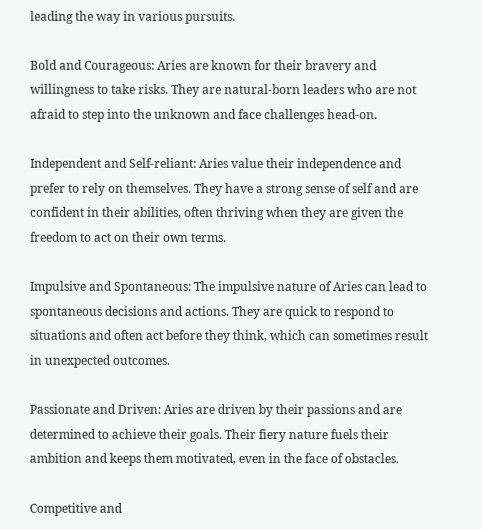leading the way in various pursuits.

Bold and Courageous: Aries are known for their bravery and willingness to take risks. They are natural-born leaders who are not afraid to step into the unknown and face challenges head-on.

Independent and Self-reliant: Aries value their independence and prefer to rely on themselves. They have a strong sense of self and are confident in their abilities, often thriving when they are given the freedom to act on their own terms.

Impulsive and Spontaneous: The impulsive nature of Aries can lead to spontaneous decisions and actions. They are quick to respond to situations and often act before they think, which can sometimes result in unexpected outcomes.

Passionate and Driven: Aries are driven by their passions and are determined to achieve their goals. Their fiery nature fuels their ambition and keeps them motivated, even in the face of obstacles.

Competitive and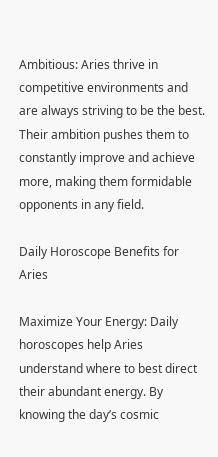Ambitious: Aries thrive in competitive environments and are always striving to be the best. Their ambition pushes them to constantly improve and achieve more, making them formidable opponents in any field.

Daily Horoscope Benefits for Aries

Maximize Your Energy: Daily horoscopes help Aries understand where to best direct their abundant energy. By knowing the day’s cosmic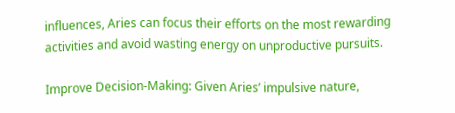influences, Aries can focus their efforts on the most rewarding activities and avoid wasting energy on unproductive pursuits.

Improve Decision-Making: Given Aries’ impulsive nature,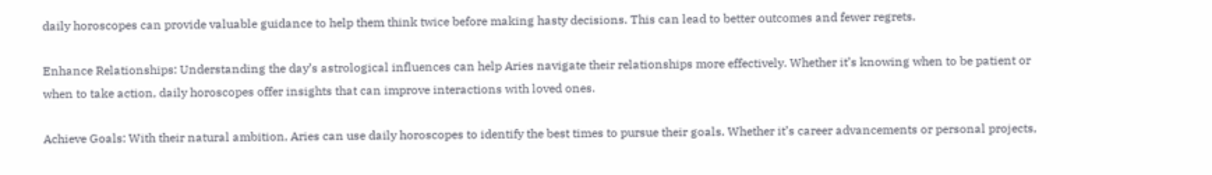daily horoscopes can provide valuable guidance to help them think twice before making hasty decisions. This can lead to better outcomes and fewer regrets.

Enhance Relationships: Understanding the day’s astrological influences can help Aries navigate their relationships more effectively. Whether it’s knowing when to be patient or when to take action, daily horoscopes offer insights that can improve interactions with loved ones.

Achieve Goals: With their natural ambition, Aries can use daily horoscopes to identify the best times to pursue their goals. Whether it’s career advancements or personal projects,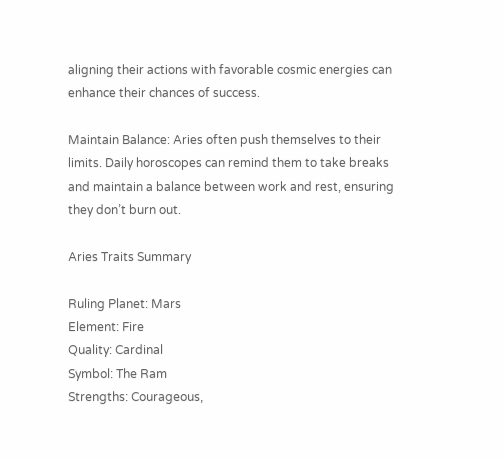aligning their actions with favorable cosmic energies can enhance their chances of success.

Maintain Balance: Aries often push themselves to their limits. Daily horoscopes can remind them to take breaks and maintain a balance between work and rest, ensuring they don’t burn out.

Aries Traits Summary

Ruling Planet: Mars
Element: Fire
Quality: Cardinal
Symbol: The Ram
Strengths: Courageous,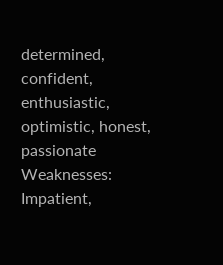determined, confident, enthusiastic, optimistic, honest, passionate
Weaknesses: Impatient,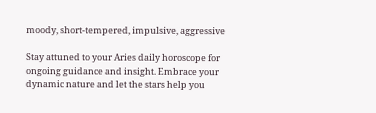moody, short-tempered, impulsive, aggressive

Stay attuned to your Aries daily horoscope for ongoing guidance and insight. Embrace your dynamic nature and let the stars help you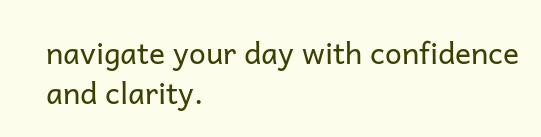navigate your day with confidence and clarity.